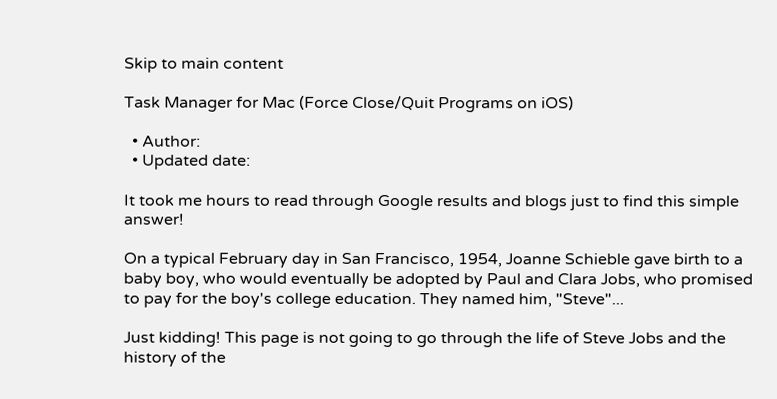Skip to main content

Task Manager for Mac (Force Close/Quit Programs on iOS)

  • Author:
  • Updated date:

It took me hours to read through Google results and blogs just to find this simple answer!

On a typical February day in San Francisco, 1954, Joanne Schieble gave birth to a baby boy, who would eventually be adopted by Paul and Clara Jobs, who promised to pay for the boy's college education. They named him, "Steve"...

Just kidding! This page is not going to go through the life of Steve Jobs and the history of the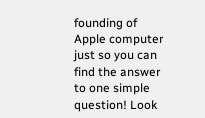founding of Apple computer just so you can find the answer to one simple question! Look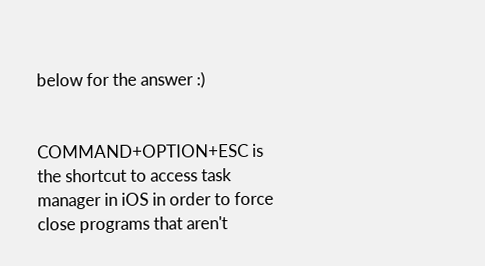below for the answer :)


COMMAND+OPTION+ESC is the shortcut to access task manager in iOS in order to force close programs that aren't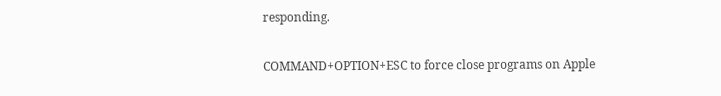responding.

COMMAND+OPTION+ESC to force close programs on Apple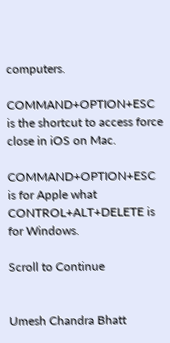computers.

COMMAND+OPTION+ESC is the shortcut to access force close in iOS on Mac.

COMMAND+OPTION+ESC is for Apple what CONTROL+ALT+DELETE is for Windows.

Scroll to Continue


Umesh Chandra Bhatt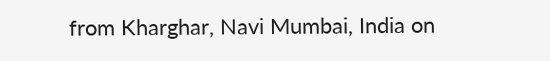from Kharghar, Navi Mumbai, India on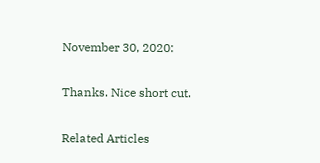November 30, 2020:

Thanks. Nice short cut.

Related Articles